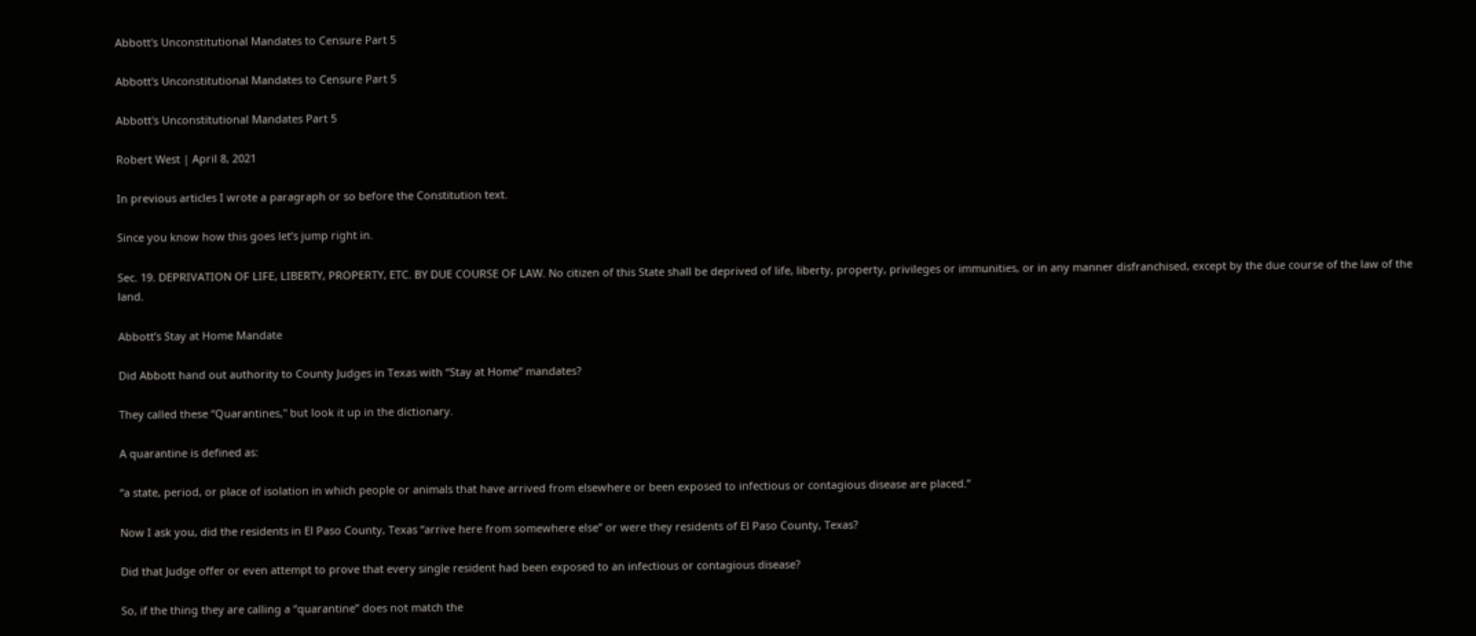Abbott's Unconstitutional Mandates to Censure Part 5

Abbott's Unconstitutional Mandates to Censure Part 5

Abbott's Unconstitutional Mandates Part 5

Robert West | April 8, 2021

In previous articles I wrote a paragraph or so before the Constitution text.

Since you know how this goes let’s jump right in.

Sec. 19. DEPRIVATION OF LIFE, LIBERTY, PROPERTY, ETC. BY DUE COURSE OF LAW. No citizen of this State shall be deprived of life, liberty, property, privileges or immunities, or in any manner disfranchised, except by the due course of the law of the land.

Abbott’s Stay at Home Mandate

Did Abbott hand out authority to County Judges in Texas with “Stay at Home” mandates?

They called these “Quarantines," but look it up in the dictionary.

A quarantine is defined as:

“a state, period, or place of isolation in which people or animals that have arrived from elsewhere or been exposed to infectious or contagious disease are placed.”

Now I ask you, did the residents in El Paso County, Texas “arrive here from somewhere else” or were they residents of El Paso County, Texas?

Did that Judge offer or even attempt to prove that every single resident had been exposed to an infectious or contagious disease?

So, if the thing they are calling a “quarantine” does not match the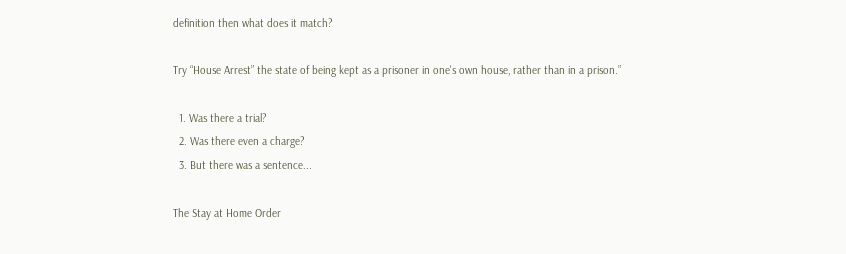definition then what does it match?

Try “House Arrest” the state of being kept as a prisoner in one's own house, rather than in a prison.”

  1. Was there a trial?
  2. Was there even a charge?
  3. But there was a sentence...

The Stay at Home Order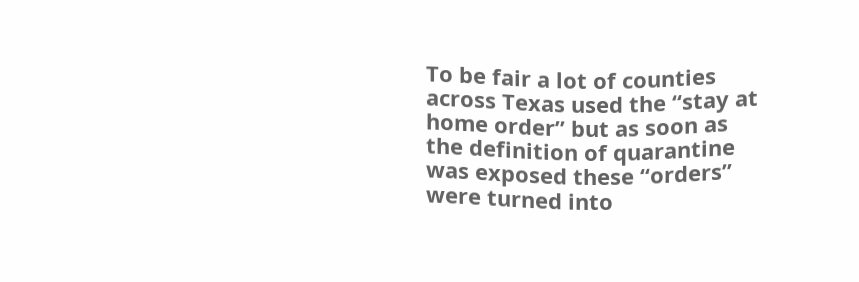To be fair a lot of counties across Texas used the “stay at home order” but as soon as the definition of quarantine was exposed these “orders” were turned into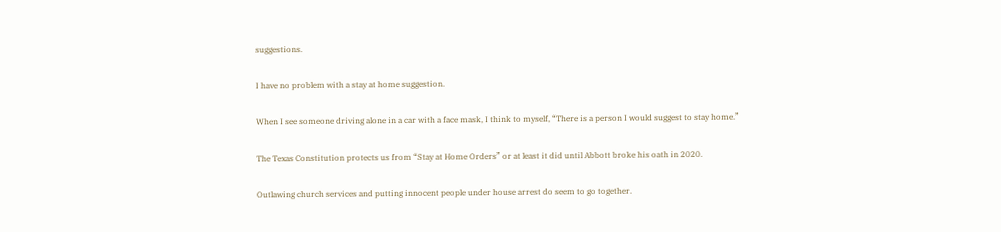suggestions.

I have no problem with a stay at home suggestion.

When I see someone driving alone in a car with a face mask, I think to myself, “There is a person I would suggest to stay home.”

The Texas Constitution protects us from “Stay at Home Orders” or at least it did until Abbott broke his oath in 2020.

Outlawing church services and putting innocent people under house arrest do seem to go together.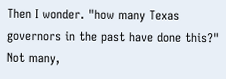Then I wonder. "how many Texas governors in the past have done this?" Not many,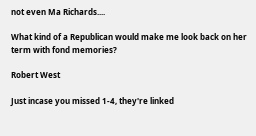not even Ma Richards....

What kind of a Republican would make me look back on her term with fond memories?

Robert West

Just incase you missed 1-4, they're linked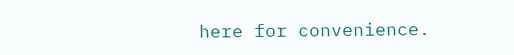here for convenience.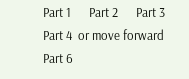Part 1      Part 2      Part 3      Part 4  or move forward  Part 6